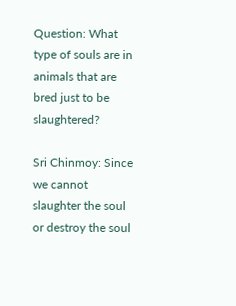Question: What type of souls are in animals that are bred just to be slaughtered?

Sri Chinmoy: Since we cannot slaughter the soul or destroy the soul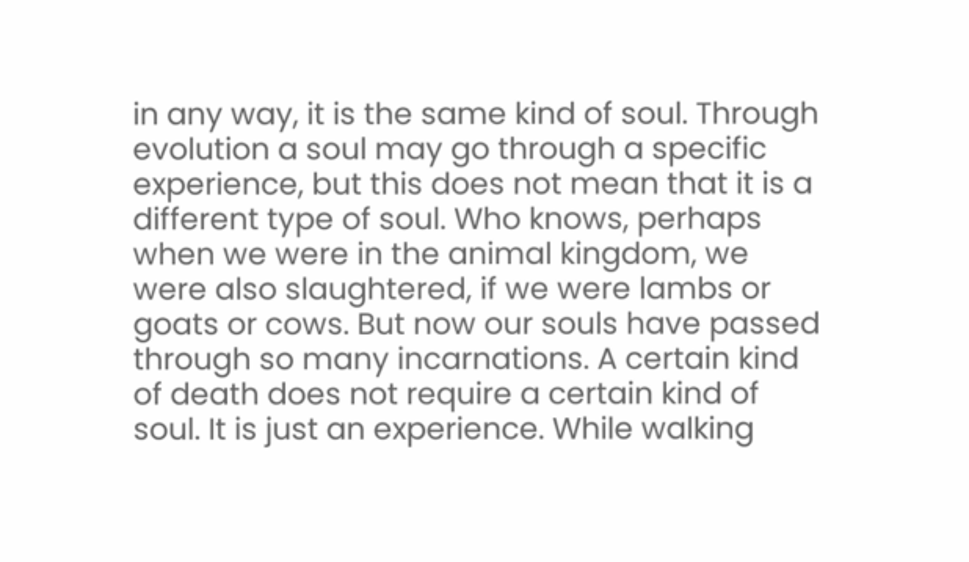in any way, it is the same kind of soul. Through evolution a soul may go through a specific experience, but this does not mean that it is a different type of soul. Who knows, perhaps when we were in the animal kingdom, we were also slaughtered, if we were lambs or goats or cows. But now our souls have passed through so many incarnations. A certain kind of death does not require a certain kind of soul. It is just an experience. While walking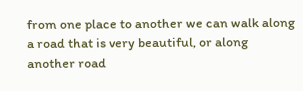from one place to another we can walk along a road that is very beautiful, or along another road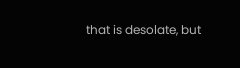that is desolate, but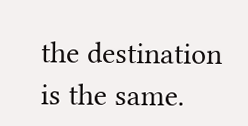the destination is the same.